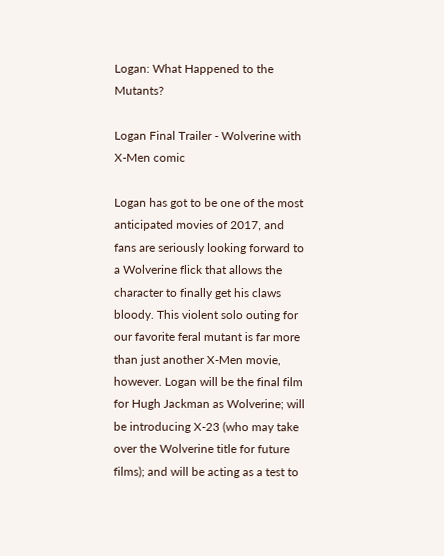Logan: What Happened to the Mutants?

Logan Final Trailer - Wolverine with X-Men comic

Logan has got to be one of the most anticipated movies of 2017, and fans are seriously looking forward to a Wolverine flick that allows the character to finally get his claws bloody. This violent solo outing for our favorite feral mutant is far more than just another X-Men movie, however. Logan will be the final film for Hugh Jackman as Wolverine; will be introducing X-23 (who may take over the Wolverine title for future films); and will be acting as a test to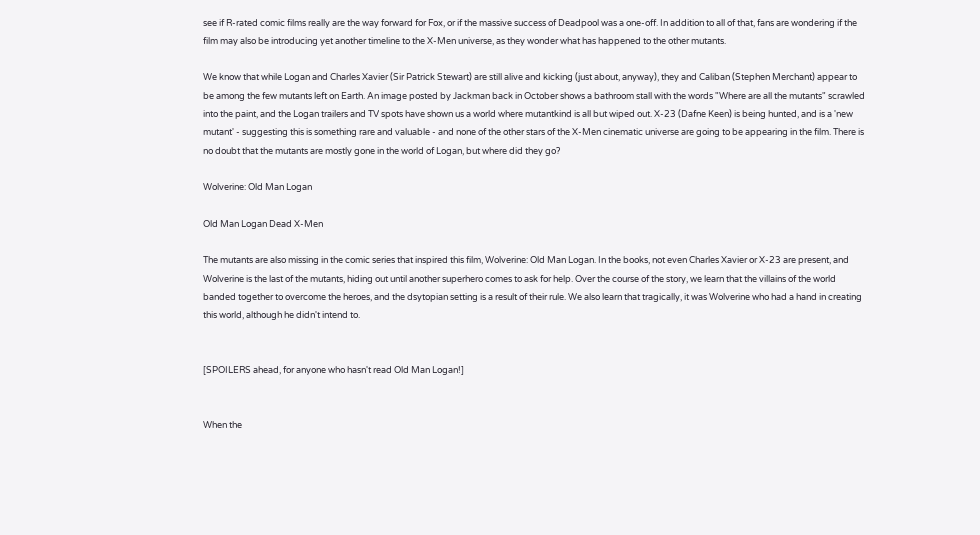see if R-rated comic films really are the way forward for Fox, or if the massive success of Deadpool was a one-off. In addition to all of that, fans are wondering if the film may also be introducing yet another timeline to the X-Men universe, as they wonder what has happened to the other mutants.

We know that while Logan and Charles Xavier (Sir Patrick Stewart) are still alive and kicking (just about, anyway), they and Caliban (Stephen Merchant) appear to be among the few mutants left on Earth. An image posted by Jackman back in October shows a bathroom stall with the words "Where are all the mutants" scrawled into the paint, and the Logan trailers and TV spots have shown us a world where mutantkind is all but wiped out. X-23 (Dafne Keen) is being hunted, and is a 'new mutant' - suggesting this is something rare and valuable - and none of the other stars of the X-Men cinematic universe are going to be appearing in the film. There is no doubt that the mutants are mostly gone in the world of Logan, but where did they go?

Wolverine: Old Man Logan

Old Man Logan Dead X-Men

The mutants are also missing in the comic series that inspired this film, Wolverine: Old Man Logan. In the books, not even Charles Xavier or X-23 are present, and Wolverine is the last of the mutants, hiding out until another superhero comes to ask for help. Over the course of the story, we learn that the villains of the world banded together to overcome the heroes, and the dsytopian setting is a result of their rule. We also learn that tragically, it was Wolverine who had a hand in creating this world, although he didn't intend to.


[SPOILERS ahead, for anyone who hasn't read Old Man Logan!]


When the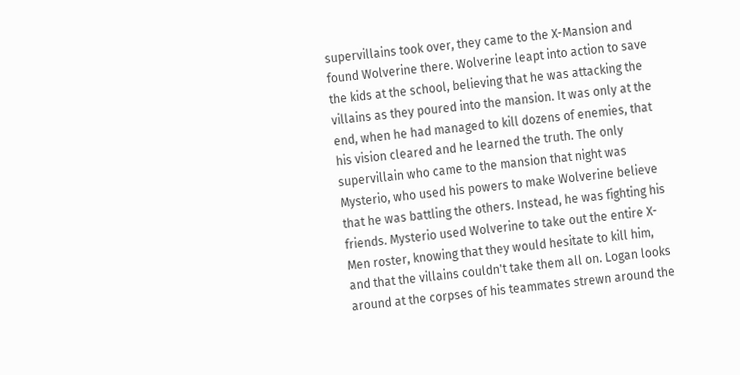supervillains took over, they came to the X-Mansion and found Wolverine there. Wolverine leapt into action to save the kids at the school, believing that he was attacking the villains as they poured into the mansion. It was only at the end, when he had managed to kill dozens of enemies, that his vision cleared and he learned the truth. The only supervillain who came to the mansion that night was Mysterio, who used his powers to make Wolverine believe that he was battling the others. Instead, he was fighting his friends. Mysterio used Wolverine to take out the entire X-Men roster, knowing that they would hesitate to kill him, and that the villains couldn't take them all on. Logan looks around at the corpses of his teammates strewn around the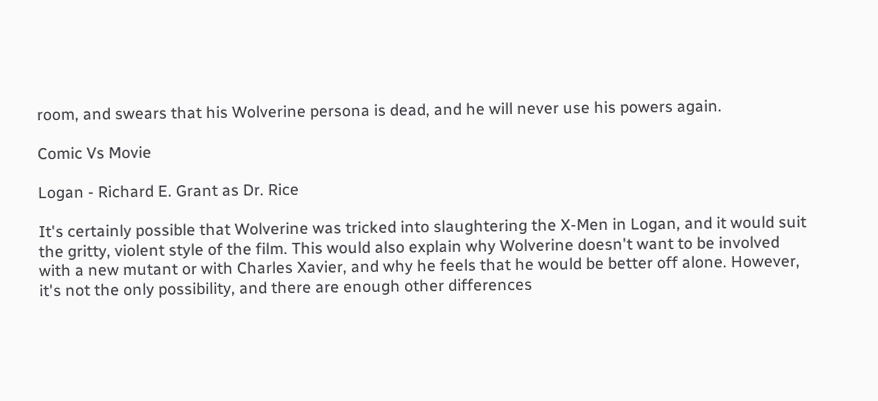room, and swears that his Wolverine persona is dead, and he will never use his powers again.

Comic Vs Movie

Logan - Richard E. Grant as Dr. Rice

It's certainly possible that Wolverine was tricked into slaughtering the X-Men in Logan, and it would suit the gritty, violent style of the film. This would also explain why Wolverine doesn't want to be involved with a new mutant or with Charles Xavier, and why he feels that he would be better off alone. However, it's not the only possibility, and there are enough other differences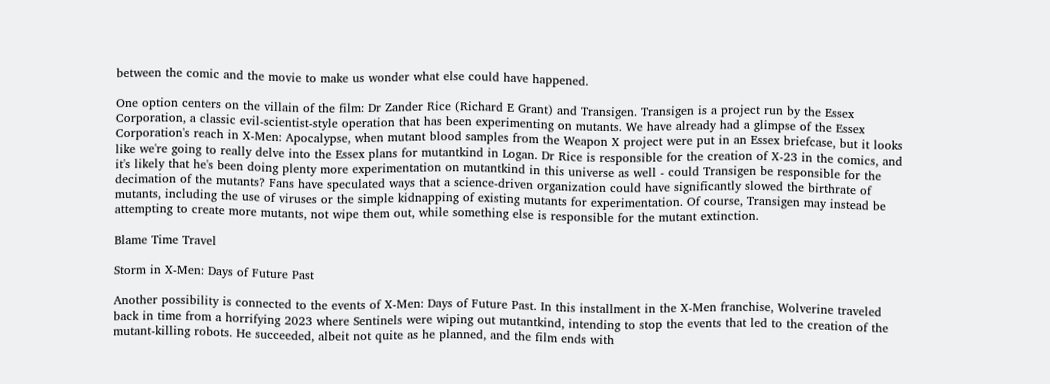between the comic and the movie to make us wonder what else could have happened.

One option centers on the villain of the film: Dr Zander Rice (Richard E Grant) and Transigen. Transigen is a project run by the Essex Corporation, a classic evil-scientist-style operation that has been experimenting on mutants. We have already had a glimpse of the Essex Corporation's reach in X-Men: Apocalypse, when mutant blood samples from the Weapon X project were put in an Essex briefcase, but it looks like we're going to really delve into the Essex plans for mutantkind in Logan. Dr Rice is responsible for the creation of X-23 in the comics, and it's likely that he's been doing plenty more experimentation on mutantkind in this universe as well - could Transigen be responsible for the decimation of the mutants? Fans have speculated ways that a science-driven organization could have significantly slowed the birthrate of mutants, including the use of viruses or the simple kidnapping of existing mutants for experimentation. Of course, Transigen may instead be attempting to create more mutants, not wipe them out, while something else is responsible for the mutant extinction.

Blame Time Travel

Storm in X-Men: Days of Future Past

Another possibility is connected to the events of X-Men: Days of Future Past. In this installment in the X-Men franchise, Wolverine traveled back in time from a horrifying 2023 where Sentinels were wiping out mutantkind, intending to stop the events that led to the creation of the mutant-killing robots. He succeeded, albeit not quite as he planned, and the film ends with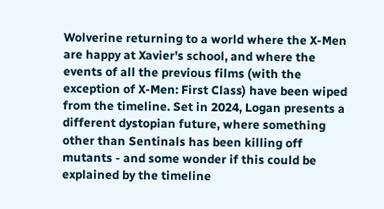Wolverine returning to a world where the X-Men are happy at Xavier's school, and where the events of all the previous films (with the exception of X-Men: First Class) have been wiped from the timeline. Set in 2024, Logan presents a different dystopian future, where something other than Sentinals has been killing off mutants - and some wonder if this could be explained by the timeline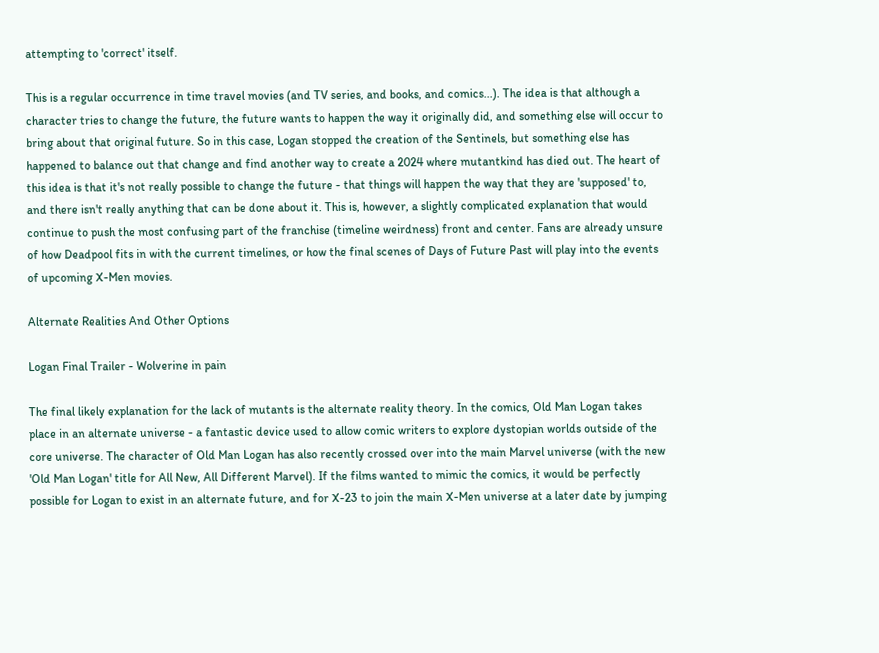attempting to 'correct' itself.

This is a regular occurrence in time travel movies (and TV series, and books, and comics...). The idea is that although a character tries to change the future, the future wants to happen the way it originally did, and something else will occur to bring about that original future. So in this case, Logan stopped the creation of the Sentinels, but something else has happened to balance out that change and find another way to create a 2024 where mutantkind has died out. The heart of this idea is that it's not really possible to change the future - that things will happen the way that they are 'supposed' to, and there isn't really anything that can be done about it. This is, however, a slightly complicated explanation that would continue to push the most confusing part of the franchise (timeline weirdness) front and center. Fans are already unsure of how Deadpool fits in with the current timelines, or how the final scenes of Days of Future Past will play into the events of upcoming X-Men movies.

Alternate Realities And Other Options

Logan Final Trailer - Wolverine in pain

The final likely explanation for the lack of mutants is the alternate reality theory. In the comics, Old Man Logan takes place in an alternate universe - a fantastic device used to allow comic writers to explore dystopian worlds outside of the core universe. The character of Old Man Logan has also recently crossed over into the main Marvel universe (with the new 'Old Man Logan' title for All New, All Different Marvel). If the films wanted to mimic the comics, it would be perfectly possible for Logan to exist in an alternate future, and for X-23 to join the main X-Men universe at a later date by jumping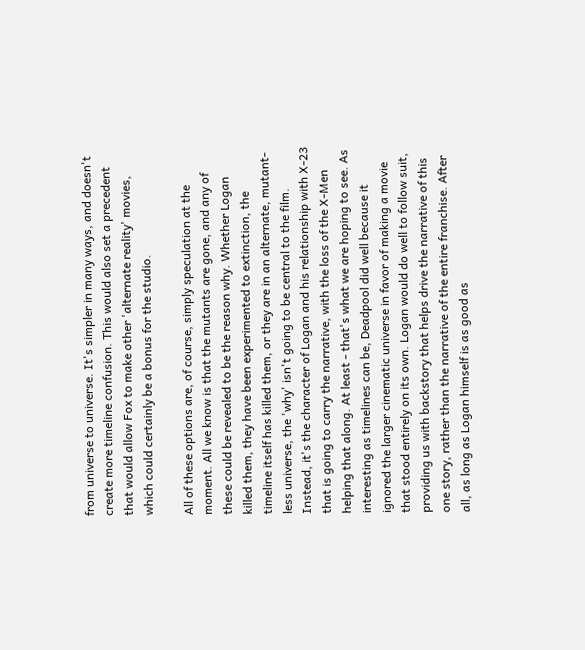from universe to universe. It's simpler in many ways, and doesn't create more timeline confusion. This would also set a precedent that would allow Fox to make other 'alternate reality' movies, which could certainly be a bonus for the studio.

All of these options are, of course, simply speculation at the moment. All we know is that the mutants are gone, and any of these could be revealed to be the reason why. Whether Logan killed them, they have been experimented to extinction, the timeline itself has killed them, or they are in an alternate, mutant-less universe, the 'why' isn't going to be central to the film. Instead, it's the character of Logan and his relationship with X-23 that is going to carry the narrative, with the loss of the X-Men helping that along. At least - that's what we are hoping to see. As interesting as timelines can be, Deadpool did well because it ignored the larger cinematic universe in favor of making a movie that stood entirely on its own. Logan would do well to follow suit, providing us with backstory that helps drive the narrative of this one story, rather than the narrative of the entire franchise. After all, as long as Logan himself is as good as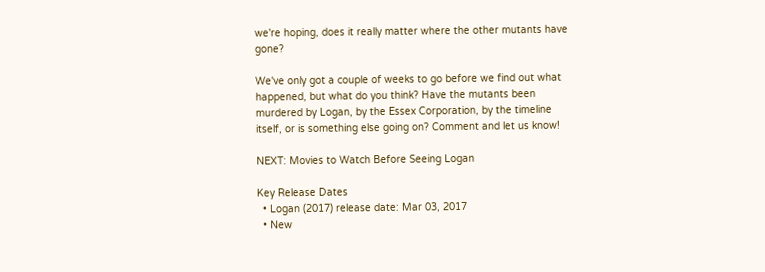we're hoping, does it really matter where the other mutants have gone?

We've only got a couple of weeks to go before we find out what happened, but what do you think? Have the mutants been murdered by Logan, by the Essex Corporation, by the timeline itself, or is something else going on? Comment and let us know!

NEXT: Movies to Watch Before Seeing Logan

Key Release Dates
  • Logan (2017) release date: Mar 03, 2017
  • New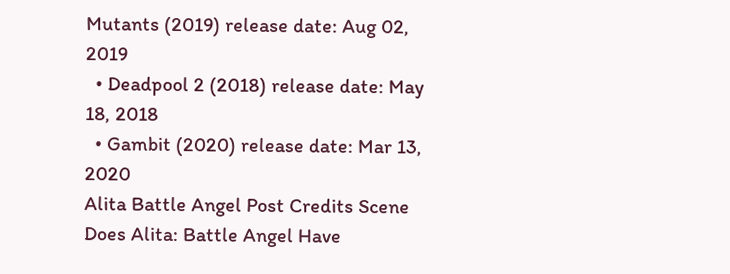Mutants (2019) release date: Aug 02, 2019
  • Deadpool 2 (2018) release date: May 18, 2018
  • Gambit (2020) release date: Mar 13, 2020
Alita Battle Angel Post Credits Scene
Does Alita: Battle Angel Have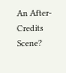An After-Credits Scene?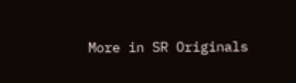More in SR Originals